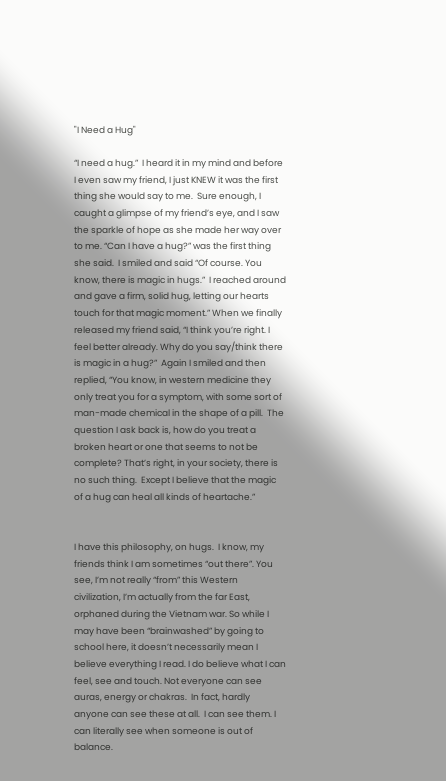"I Need a Hug"

“I need a hug.”  I heard it in my mind and before I even saw my friend, I just KNEW it was the first thing she would say to me.  Sure enough, I caught a glimpse of my friend’s eye, and I saw the sparkle of hope as she made her way over to me. “Can I have a hug?” was the first thing she said.  I smiled and said “Of course. You know, there is magic in hugs.”  I reached around and gave a firm, solid hug, letting our hearts touch for that magic moment.” When we finally released my friend said, “I think you’re right. I feel better already. Why do you say/think there is magic in a hug?”  Again I smiled and then replied, “You know, in western medicine they only treat you for a symptom, with some sort of man-made chemical in the shape of a pill.  The question I ask back is, how do you treat a broken heart or one that seems to not be complete? That’s right, in your society, there is no such thing.  Except I believe that the magic of a hug can heal all kinds of heartache.”


I have this philosophy, on hugs.  I know, my friends think I am sometimes “out there”. You see, I’m not really “from” this Western civilization, I’m actually from the far East, orphaned during the Vietnam war. So while I may have been “brainwashed” by going to school here, it doesn’t necessarily mean I believe everything I read. I do believe what I can feel, see and touch. Not everyone can see auras, energy or chakras.  In fact, hardly anyone can see these at all.  I can see them. I can literally see when someone is out of balance.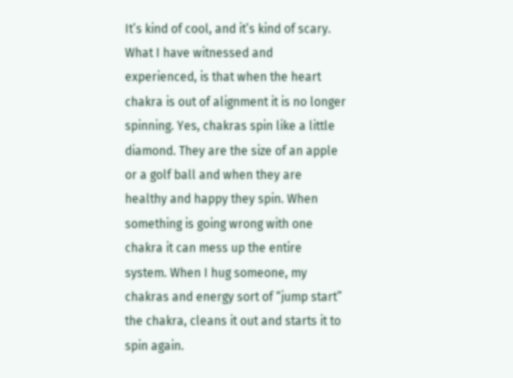It’s kind of cool, and it’s kind of scary. What I have witnessed and experienced, is that when the heart chakra is out of alignment it is no longer spinning. Yes, chakras spin like a little diamond. They are the size of an apple or a golf ball and when they are healthy and happy they spin. When something is going wrong with one chakra it can mess up the entire system. When I hug someone, my chakras and energy sort of “jump start” the chakra, cleans it out and starts it to spin again.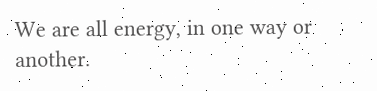We are all energy, in one way or another.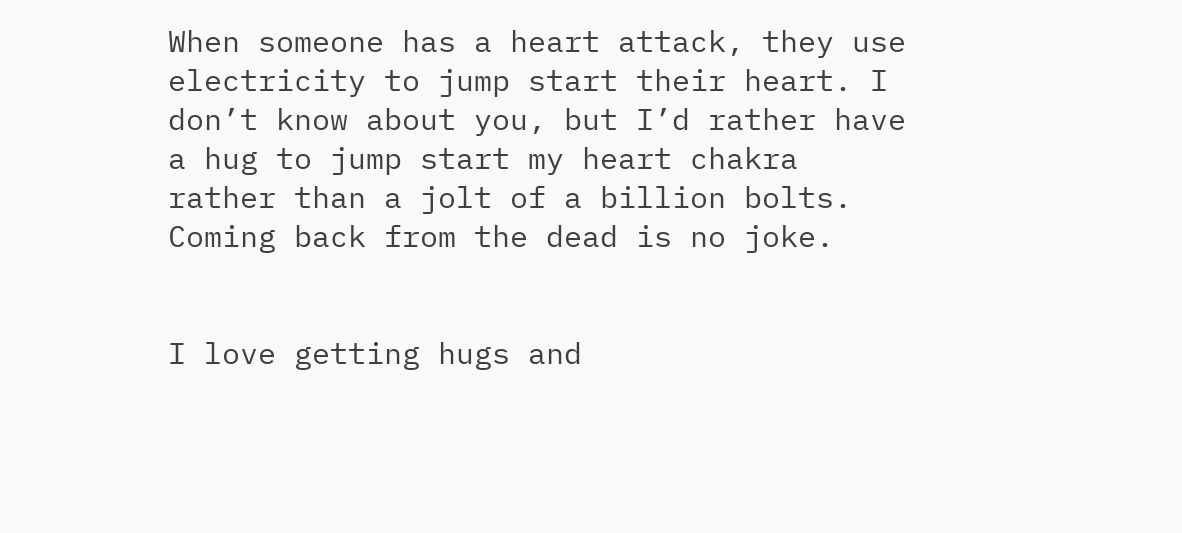When someone has a heart attack, they use electricity to jump start their heart. I don’t know about you, but I’d rather have a hug to jump start my heart chakra rather than a jolt of a billion bolts. Coming back from the dead is no joke.


I love getting hugs and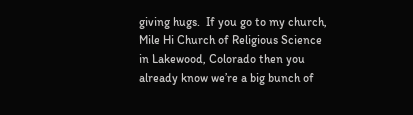giving hugs.  If you go to my church, Mile Hi Church of Religious Science in Lakewood, Colorado then you already know we’re a big bunch of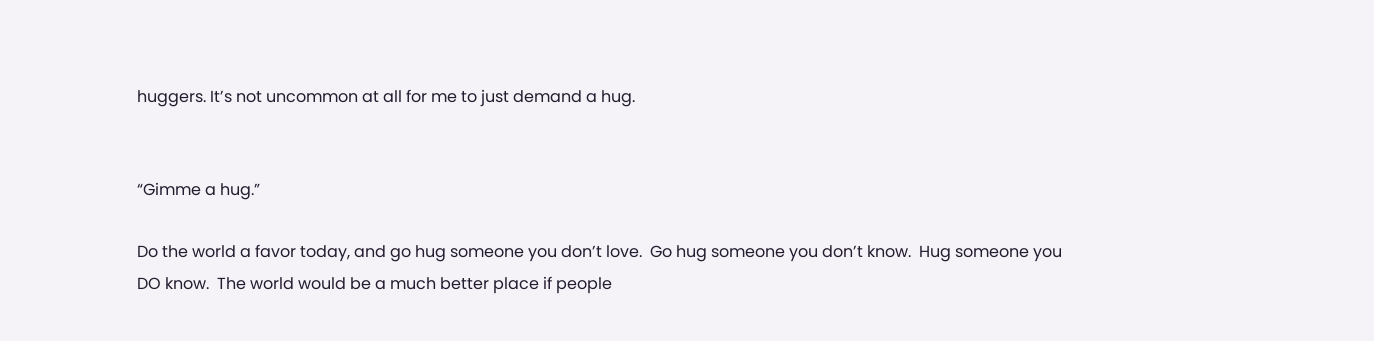huggers. It’s not uncommon at all for me to just demand a hug.


“Gimme a hug.”

Do the world a favor today, and go hug someone you don’t love.  Go hug someone you don’t know.  Hug someone you DO know.  The world would be a much better place if people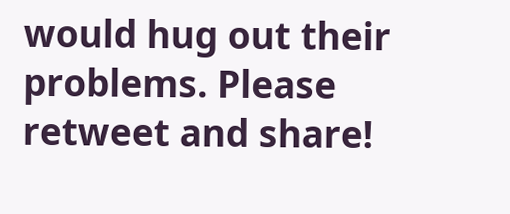would hug out their problems. Please retweet and share!